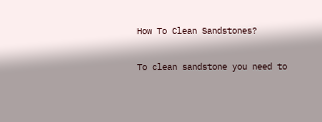How To Clean Sandstones?

To clean sandstone you need to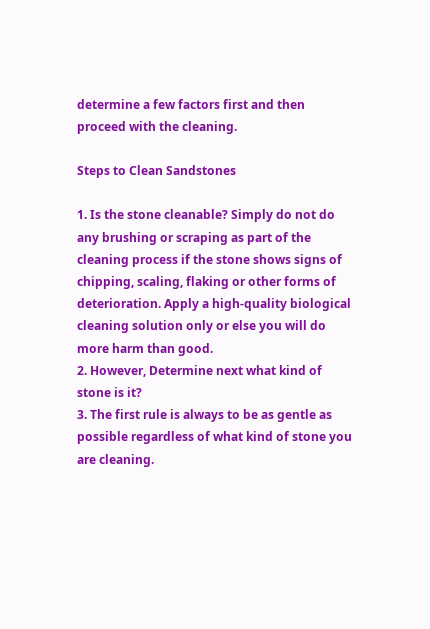determine a few factors first and then proceed with the cleaning.

Steps to Clean Sandstones

1. Is the stone cleanable? Simply do not do any brushing or scraping as part of the cleaning process if the stone shows signs of chipping, scaling, flaking or other forms of deterioration. Apply a high-quality biological cleaning solution only or else you will do more harm than good.
2. However, Determine next what kind of stone is it?
3. The first rule is always to be as gentle as possible regardless of what kind of stone you are cleaning.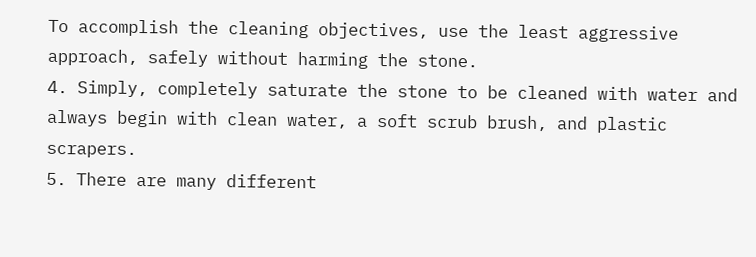To accomplish the cleaning objectives, use the least aggressive approach, safely without harming the stone.
4. Simply, completely saturate the stone to be cleaned with water and always begin with clean water, a soft scrub brush, and plastic scrapers.
5. There are many different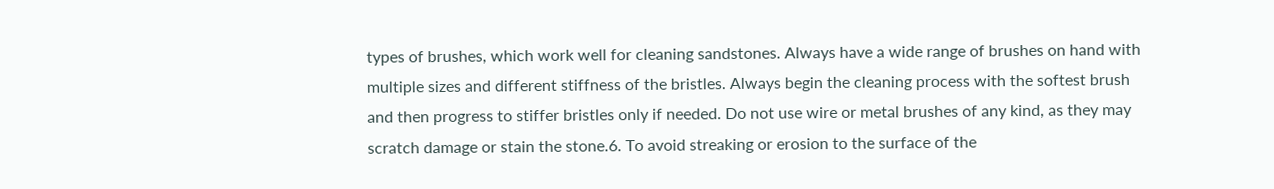types of brushes, which work well for cleaning sandstones. Always have a wide range of brushes on hand with multiple sizes and different stiffness of the bristles. Always begin the cleaning process with the softest brush and then progress to stiffer bristles only if needed. Do not use wire or metal brushes of any kind, as they may scratch damage or stain the stone.6. To avoid streaking or erosion to the surface of the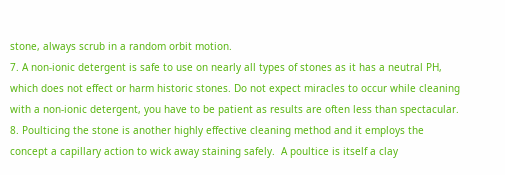stone, always scrub in a random orbit motion.
7. A non-ionic detergent is safe to use on nearly all types of stones as it has a neutral PH, which does not effect or harm historic stones. Do not expect miracles to occur while cleaning with a non-ionic detergent, you have to be patient as results are often less than spectacular.
8. Poulticing the stone is another highly effective cleaning method and it employs the concept a capillary action to wick away staining safely.  A poultice is itself a clay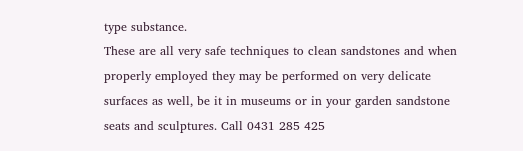type substance.
These are all very safe techniques to clean sandstones and when properly employed they may be performed on very delicate surfaces as well, be it in museums or in your garden sandstone seats and sculptures. Call 0431 285 425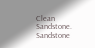Clean Sandstone. Sandstone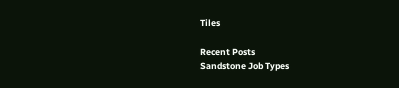Tiles

Recent Posts
Sandstone Job Types